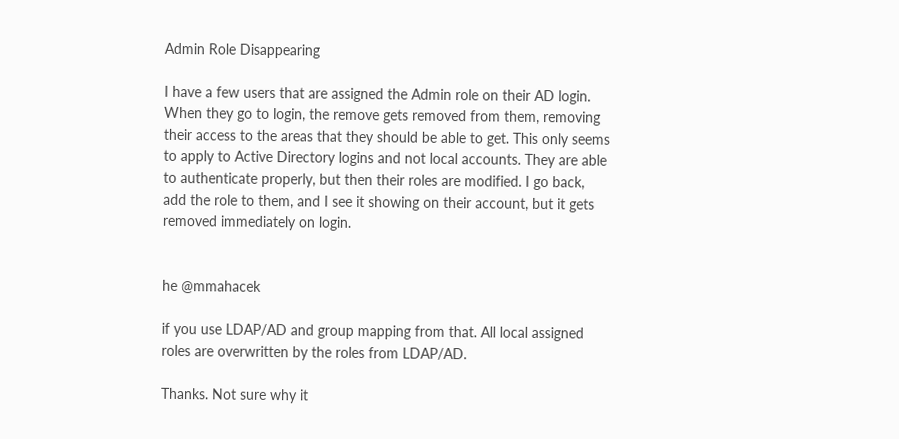Admin Role Disappearing

I have a few users that are assigned the Admin role on their AD login. When they go to login, the remove gets removed from them, removing their access to the areas that they should be able to get. This only seems to apply to Active Directory logins and not local accounts. They are able to authenticate properly, but then their roles are modified. I go back, add the role to them, and I see it showing on their account, but it gets removed immediately on login.


he @mmahacek

if you use LDAP/AD and group mapping from that. All local assigned roles are overwritten by the roles from LDAP/AD.

Thanks. Not sure why it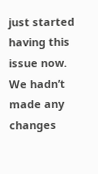just started having this issue now. We hadn’t made any changes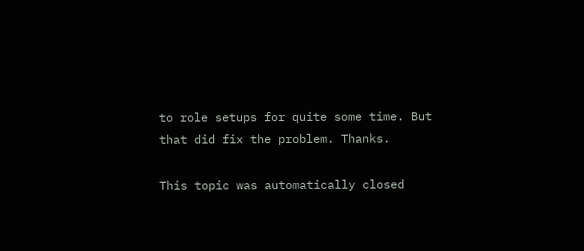to role setups for quite some time. But that did fix the problem. Thanks.

This topic was automatically closed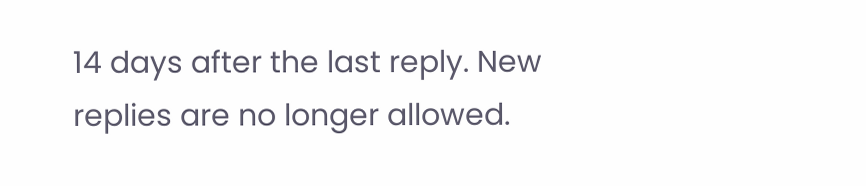14 days after the last reply. New replies are no longer allowed.